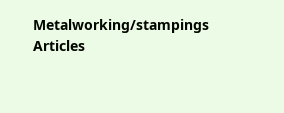Metalworking/stampings Articles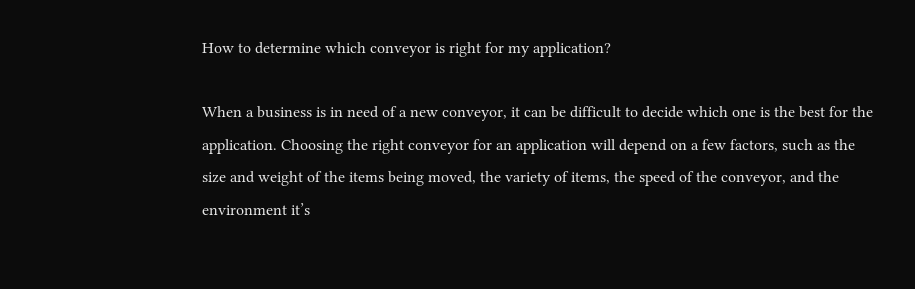How to determine which conveyor is right for my application?

When a business is in need of a new conveyor, it can be difficult to decide which one is the best for the application. Choosing the right conveyor for an application will depend on a few factors, such as the size and weight of the items being moved, the variety of items, the speed of the conveyor, and the environment it’s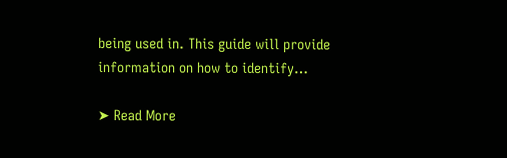being used in. This guide will provide information on how to identify…

➤ Read More